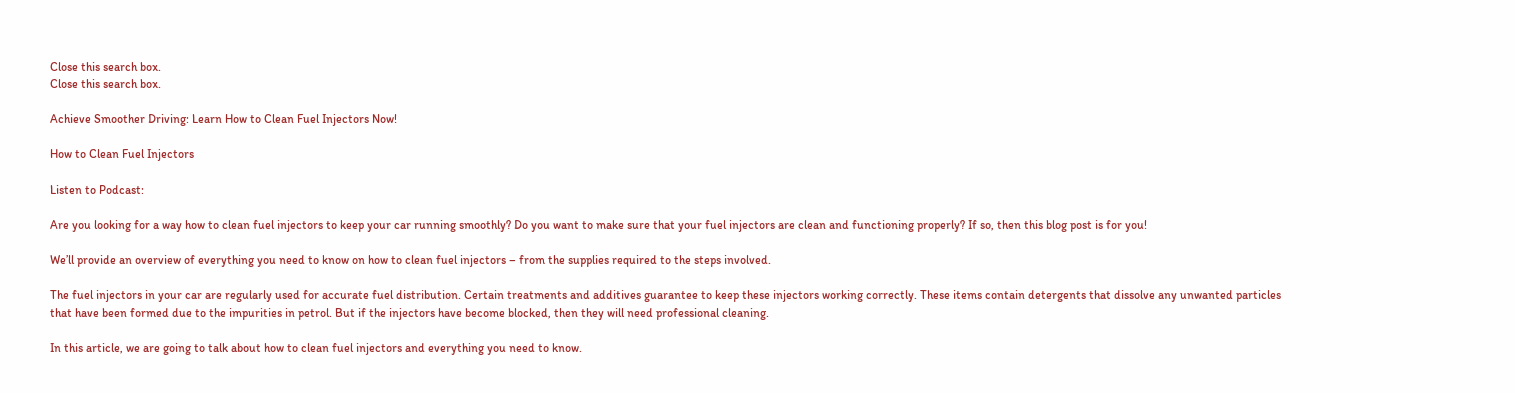Close this search box.
Close this search box.

Achieve Smoother Driving: Learn How to Clean Fuel Injectors Now!

How to Clean Fuel Injectors

Listen to Podcast:

Are you looking for a way how to clean fuel injectors to keep your car running smoothly? Do you want to make sure that your fuel injectors are clean and functioning properly? If so, then this blog post is for you!

We’ll provide an overview of everything you need to know on how to clean fuel injectors – from the supplies required to the steps involved.

The fuel injectors in your car are regularly used for accurate fuel distribution. Certain treatments and additives guarantee to keep these injectors working correctly. These items contain detergents that dissolve any unwanted particles that have been formed due to the impurities in petrol. But if the injectors have become blocked, then they will need professional cleaning.

In this article, we are going to talk about how to clean fuel injectors and everything you need to know.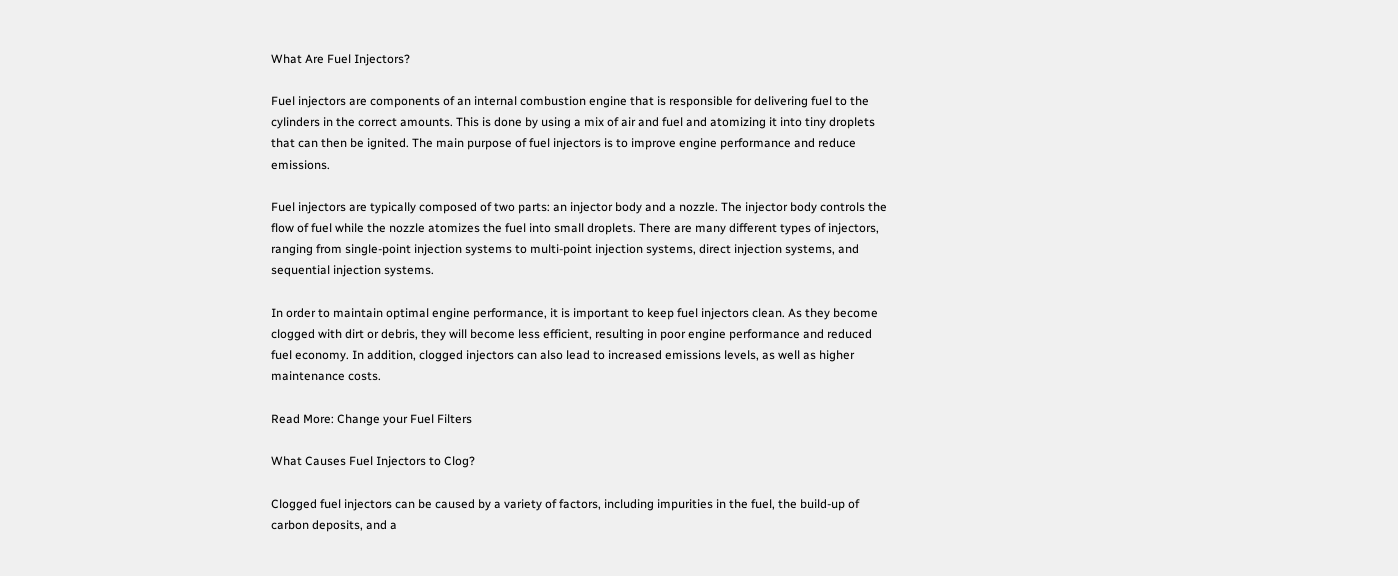What Are Fuel Injectors?

Fuel injectors are components of an internal combustion engine that is responsible for delivering fuel to the cylinders in the correct amounts. This is done by using a mix of air and fuel and atomizing it into tiny droplets that can then be ignited. The main purpose of fuel injectors is to improve engine performance and reduce emissions.

Fuel injectors are typically composed of two parts: an injector body and a nozzle. The injector body controls the flow of fuel while the nozzle atomizes the fuel into small droplets. There are many different types of injectors, ranging from single-point injection systems to multi-point injection systems, direct injection systems, and sequential injection systems.

In order to maintain optimal engine performance, it is important to keep fuel injectors clean. As they become clogged with dirt or debris, they will become less efficient, resulting in poor engine performance and reduced fuel economy. In addition, clogged injectors can also lead to increased emissions levels, as well as higher maintenance costs.

Read More: Change your Fuel Filters

What Causes Fuel Injectors to Clog?

Clogged fuel injectors can be caused by a variety of factors, including impurities in the fuel, the build-up of carbon deposits, and a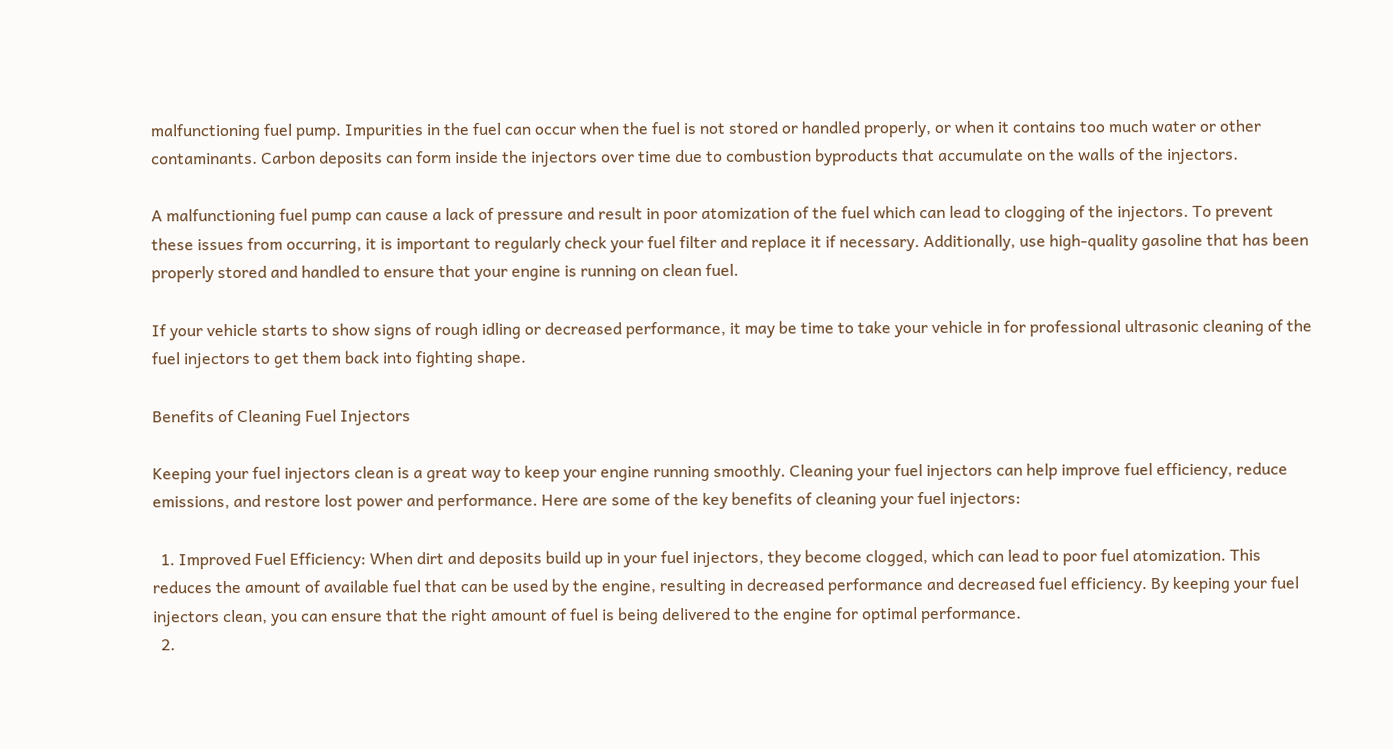malfunctioning fuel pump. Impurities in the fuel can occur when the fuel is not stored or handled properly, or when it contains too much water or other contaminants. Carbon deposits can form inside the injectors over time due to combustion byproducts that accumulate on the walls of the injectors.

A malfunctioning fuel pump can cause a lack of pressure and result in poor atomization of the fuel which can lead to clogging of the injectors. To prevent these issues from occurring, it is important to regularly check your fuel filter and replace it if necessary. Additionally, use high-quality gasoline that has been properly stored and handled to ensure that your engine is running on clean fuel.

If your vehicle starts to show signs of rough idling or decreased performance, it may be time to take your vehicle in for professional ultrasonic cleaning of the fuel injectors to get them back into fighting shape.

Benefits of Cleaning Fuel Injectors

Keeping your fuel injectors clean is a great way to keep your engine running smoothly. Cleaning your fuel injectors can help improve fuel efficiency, reduce emissions, and restore lost power and performance. Here are some of the key benefits of cleaning your fuel injectors:

  1. Improved Fuel Efficiency: When dirt and deposits build up in your fuel injectors, they become clogged, which can lead to poor fuel atomization. This reduces the amount of available fuel that can be used by the engine, resulting in decreased performance and decreased fuel efficiency. By keeping your fuel injectors clean, you can ensure that the right amount of fuel is being delivered to the engine for optimal performance.
  2.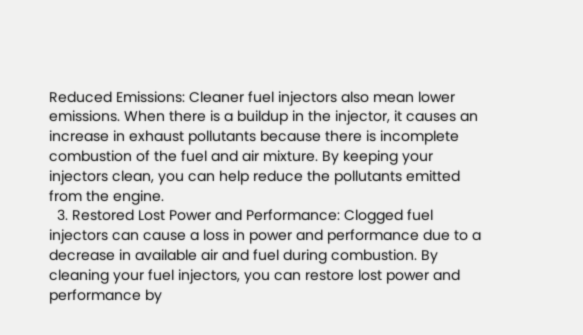Reduced Emissions: Cleaner fuel injectors also mean lower emissions. When there is a buildup in the injector, it causes an increase in exhaust pollutants because there is incomplete combustion of the fuel and air mixture. By keeping your injectors clean, you can help reduce the pollutants emitted from the engine.
  3. Restored Lost Power and Performance: Clogged fuel injectors can cause a loss in power and performance due to a decrease in available air and fuel during combustion. By cleaning your fuel injectors, you can restore lost power and performance by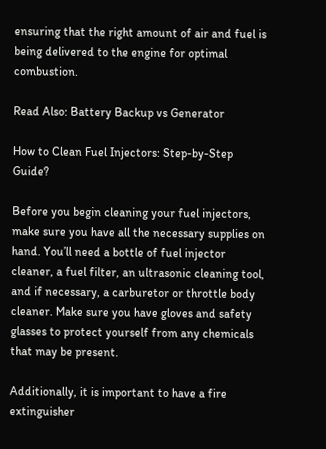ensuring that the right amount of air and fuel is being delivered to the engine for optimal combustion.

Read Also: Battery Backup vs Generator

How to Clean Fuel Injectors: Step-by-Step Guide?

Before you begin cleaning your fuel injectors, make sure you have all the necessary supplies on hand. You’ll need a bottle of fuel injector cleaner, a fuel filter, an ultrasonic cleaning tool, and if necessary, a carburetor or throttle body cleaner. Make sure you have gloves and safety glasses to protect yourself from any chemicals that may be present.

Additionally, it is important to have a fire extinguisher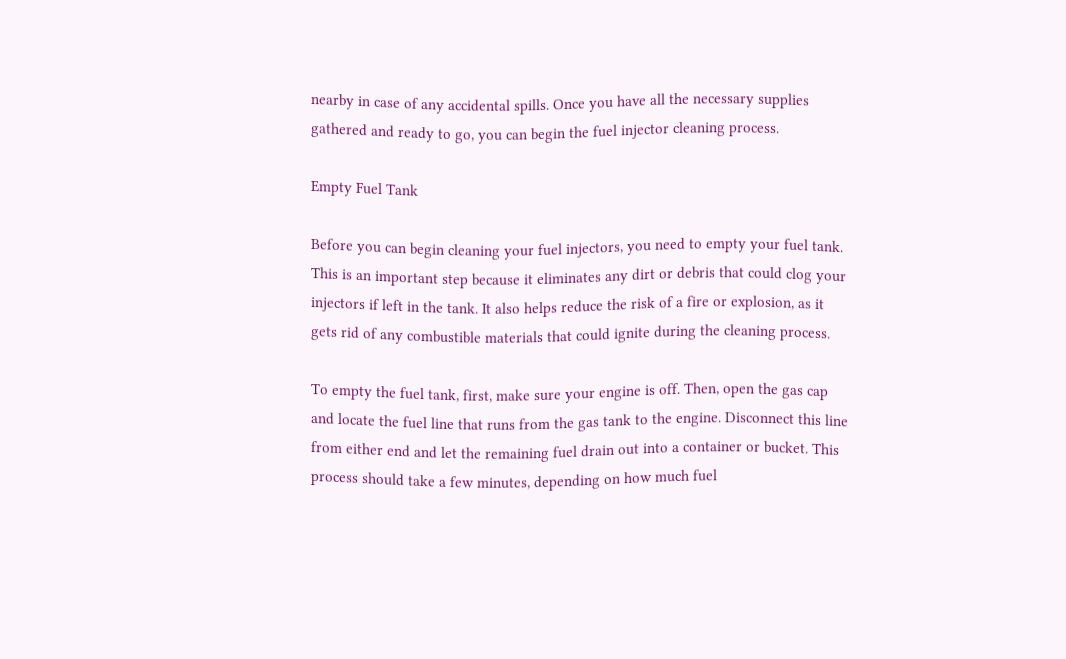nearby in case of any accidental spills. Once you have all the necessary supplies gathered and ready to go, you can begin the fuel injector cleaning process.

Empty Fuel Tank

Before you can begin cleaning your fuel injectors, you need to empty your fuel tank. This is an important step because it eliminates any dirt or debris that could clog your injectors if left in the tank. It also helps reduce the risk of a fire or explosion, as it gets rid of any combustible materials that could ignite during the cleaning process.

To empty the fuel tank, first, make sure your engine is off. Then, open the gas cap and locate the fuel line that runs from the gas tank to the engine. Disconnect this line from either end and let the remaining fuel drain out into a container or bucket. This process should take a few minutes, depending on how much fuel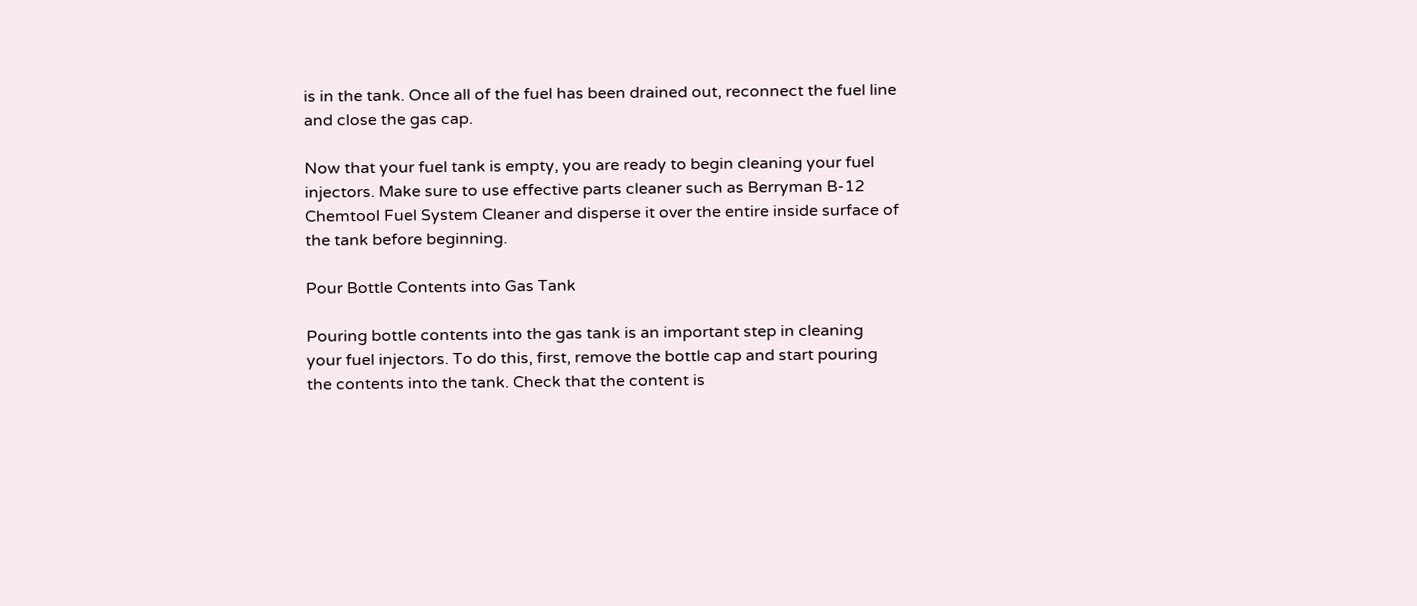is in the tank. Once all of the fuel has been drained out, reconnect the fuel line and close the gas cap.

Now that your fuel tank is empty, you are ready to begin cleaning your fuel injectors. Make sure to use effective parts cleaner such as Berryman B-12 Chemtool Fuel System Cleaner and disperse it over the entire inside surface of the tank before beginning.

Pour Bottle Contents into Gas Tank

Pouring bottle contents into the gas tank is an important step in cleaning your fuel injectors. To do this, first, remove the bottle cap and start pouring the contents into the tank. Check that the content is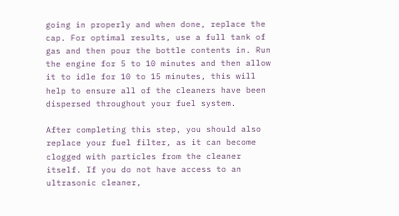going in properly and when done, replace the cap. For optimal results, use a full tank of gas and then pour the bottle contents in. Run the engine for 5 to 10 minutes and then allow it to idle for 10 to 15 minutes, this will help to ensure all of the cleaners have been dispersed throughout your fuel system.

After completing this step, you should also replace your fuel filter, as it can become clogged with particles from the cleaner itself. If you do not have access to an ultrasonic cleaner,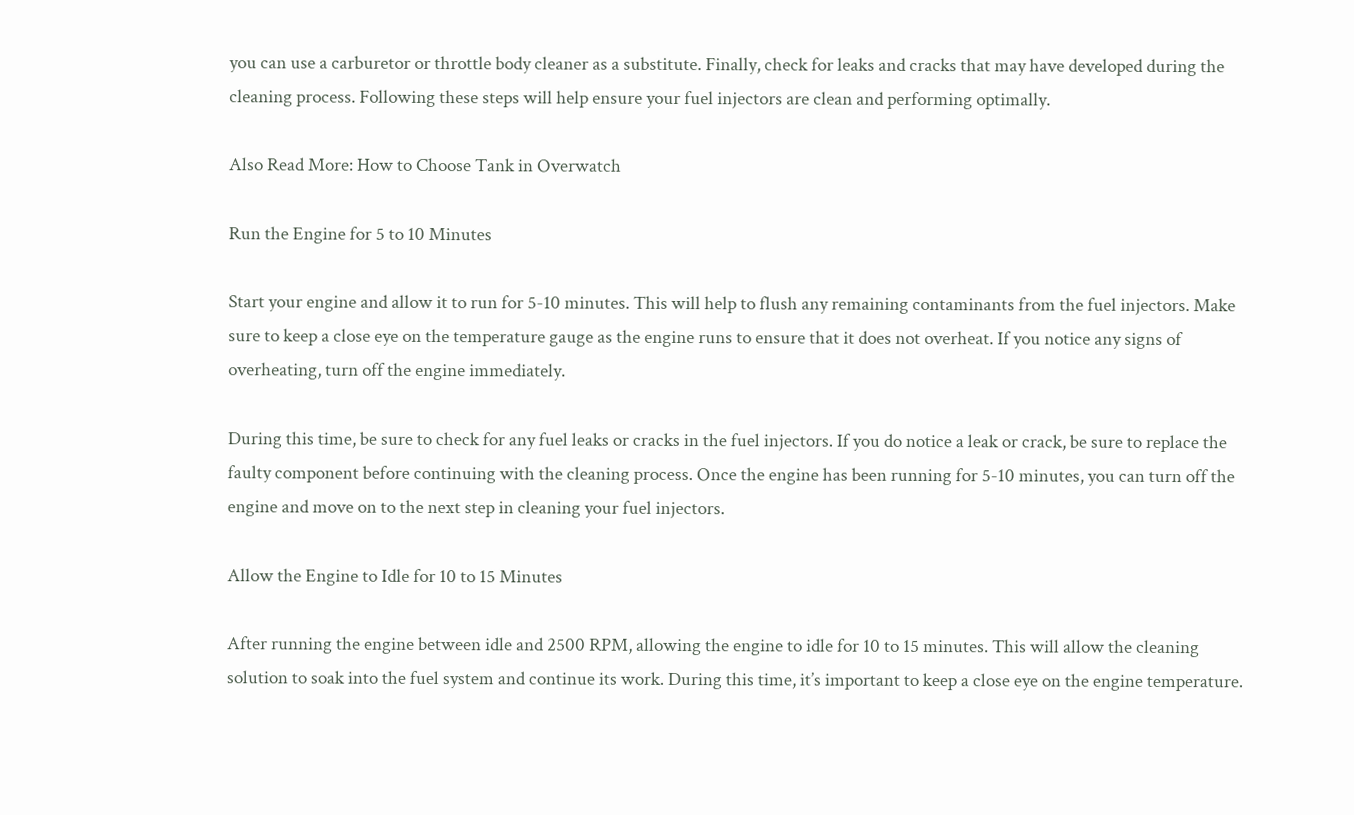you can use a carburetor or throttle body cleaner as a substitute. Finally, check for leaks and cracks that may have developed during the cleaning process. Following these steps will help ensure your fuel injectors are clean and performing optimally.

Also Read More: How to Choose Tank in Overwatch

Run the Engine for 5 to 10 Minutes

Start your engine and allow it to run for 5-10 minutes. This will help to flush any remaining contaminants from the fuel injectors. Make sure to keep a close eye on the temperature gauge as the engine runs to ensure that it does not overheat. If you notice any signs of overheating, turn off the engine immediately.

During this time, be sure to check for any fuel leaks or cracks in the fuel injectors. If you do notice a leak or crack, be sure to replace the faulty component before continuing with the cleaning process. Once the engine has been running for 5-10 minutes, you can turn off the engine and move on to the next step in cleaning your fuel injectors.

Allow the Engine to Idle for 10 to 15 Minutes

After running the engine between idle and 2500 RPM, allowing the engine to idle for 10 to 15 minutes. This will allow the cleaning solution to soak into the fuel system and continue its work. During this time, it’s important to keep a close eye on the engine temperature.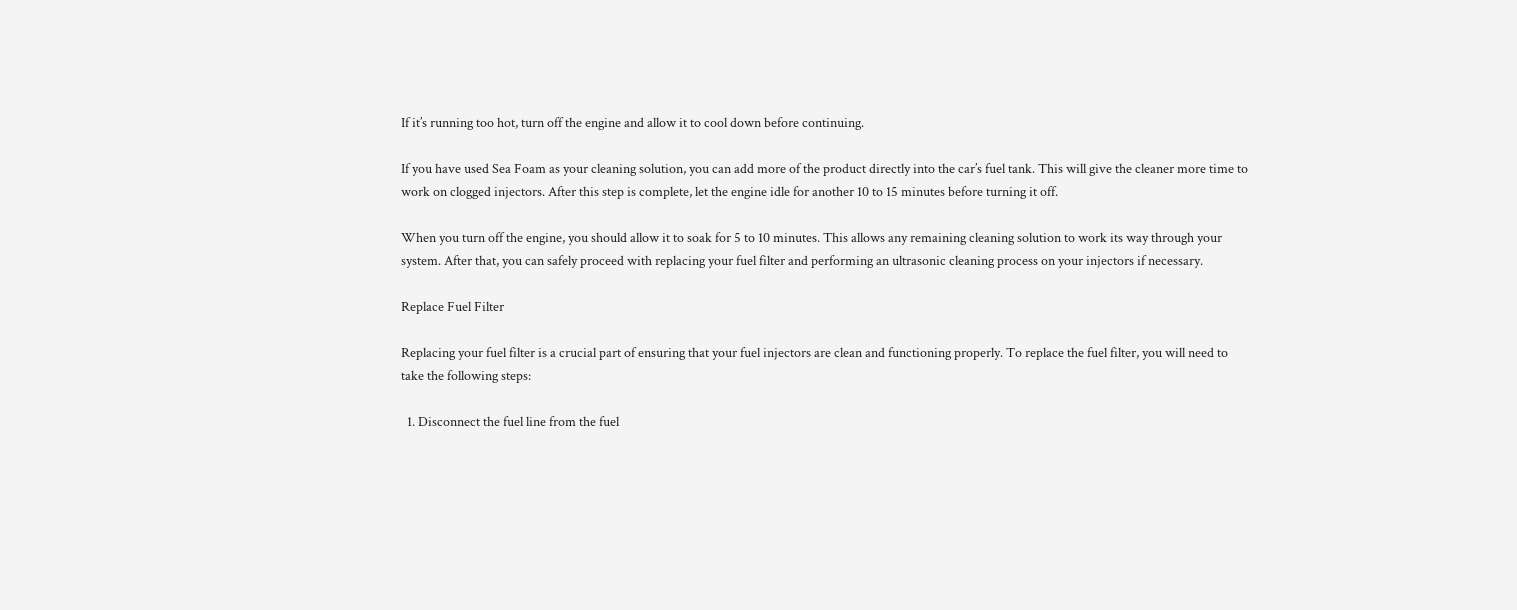If it’s running too hot, turn off the engine and allow it to cool down before continuing.

If you have used Sea Foam as your cleaning solution, you can add more of the product directly into the car’s fuel tank. This will give the cleaner more time to work on clogged injectors. After this step is complete, let the engine idle for another 10 to 15 minutes before turning it off.

When you turn off the engine, you should allow it to soak for 5 to 10 minutes. This allows any remaining cleaning solution to work its way through your system. After that, you can safely proceed with replacing your fuel filter and performing an ultrasonic cleaning process on your injectors if necessary.

Replace Fuel Filter

Replacing your fuel filter is a crucial part of ensuring that your fuel injectors are clean and functioning properly. To replace the fuel filter, you will need to take the following steps:

  1. Disconnect the fuel line from the fuel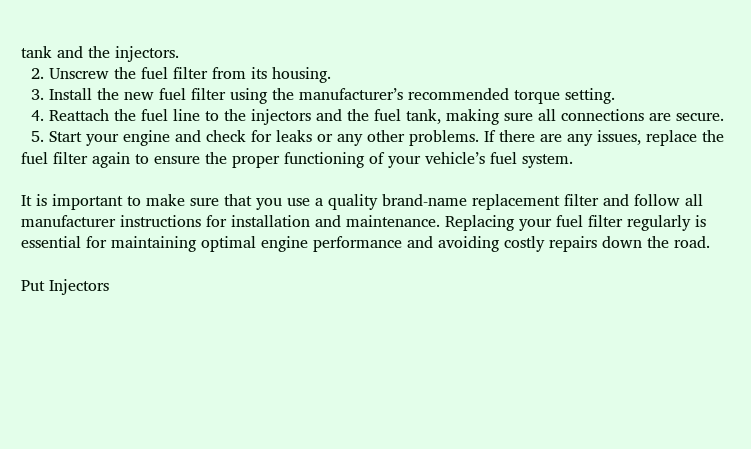tank and the injectors.
  2. Unscrew the fuel filter from its housing.
  3. Install the new fuel filter using the manufacturer’s recommended torque setting.
  4. Reattach the fuel line to the injectors and the fuel tank, making sure all connections are secure.
  5. Start your engine and check for leaks or any other problems. If there are any issues, replace the fuel filter again to ensure the proper functioning of your vehicle’s fuel system.

It is important to make sure that you use a quality brand-name replacement filter and follow all manufacturer instructions for installation and maintenance. Replacing your fuel filter regularly is essential for maintaining optimal engine performance and avoiding costly repairs down the road.

Put Injectors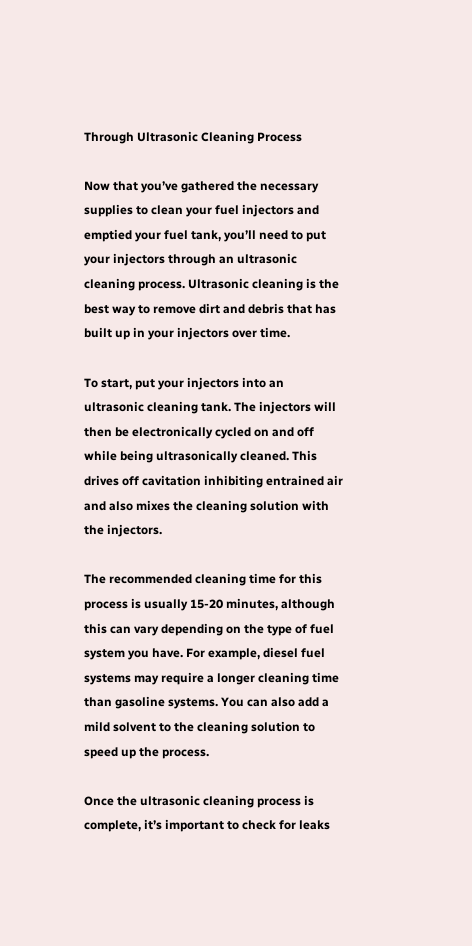Through Ultrasonic Cleaning Process

Now that you’ve gathered the necessary supplies to clean your fuel injectors and emptied your fuel tank, you’ll need to put your injectors through an ultrasonic cleaning process. Ultrasonic cleaning is the best way to remove dirt and debris that has built up in your injectors over time.

To start, put your injectors into an ultrasonic cleaning tank. The injectors will then be electronically cycled on and off while being ultrasonically cleaned. This drives off cavitation inhibiting entrained air and also mixes the cleaning solution with the injectors.

The recommended cleaning time for this process is usually 15-20 minutes, although this can vary depending on the type of fuel system you have. For example, diesel fuel systems may require a longer cleaning time than gasoline systems. You can also add a mild solvent to the cleaning solution to speed up the process.

Once the ultrasonic cleaning process is complete, it’s important to check for leaks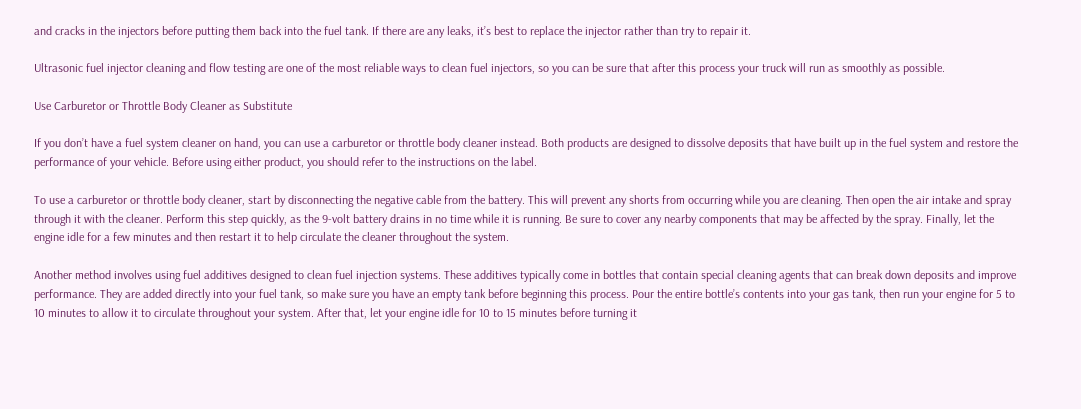and cracks in the injectors before putting them back into the fuel tank. If there are any leaks, it’s best to replace the injector rather than try to repair it.

Ultrasonic fuel injector cleaning and flow testing are one of the most reliable ways to clean fuel injectors, so you can be sure that after this process your truck will run as smoothly as possible.

Use Carburetor or Throttle Body Cleaner as Substitute

If you don’t have a fuel system cleaner on hand, you can use a carburetor or throttle body cleaner instead. Both products are designed to dissolve deposits that have built up in the fuel system and restore the performance of your vehicle. Before using either product, you should refer to the instructions on the label.

To use a carburetor or throttle body cleaner, start by disconnecting the negative cable from the battery. This will prevent any shorts from occurring while you are cleaning. Then open the air intake and spray through it with the cleaner. Perform this step quickly, as the 9-volt battery drains in no time while it is running. Be sure to cover any nearby components that may be affected by the spray. Finally, let the engine idle for a few minutes and then restart it to help circulate the cleaner throughout the system.

Another method involves using fuel additives designed to clean fuel injection systems. These additives typically come in bottles that contain special cleaning agents that can break down deposits and improve performance. They are added directly into your fuel tank, so make sure you have an empty tank before beginning this process. Pour the entire bottle’s contents into your gas tank, then run your engine for 5 to 10 minutes to allow it to circulate throughout your system. After that, let your engine idle for 10 to 15 minutes before turning it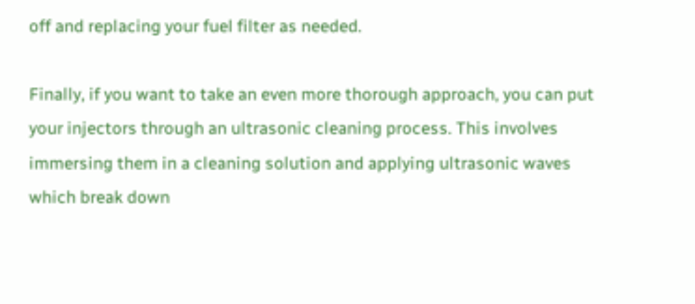off and replacing your fuel filter as needed.

Finally, if you want to take an even more thorough approach, you can put your injectors through an ultrasonic cleaning process. This involves immersing them in a cleaning solution and applying ultrasonic waves which break down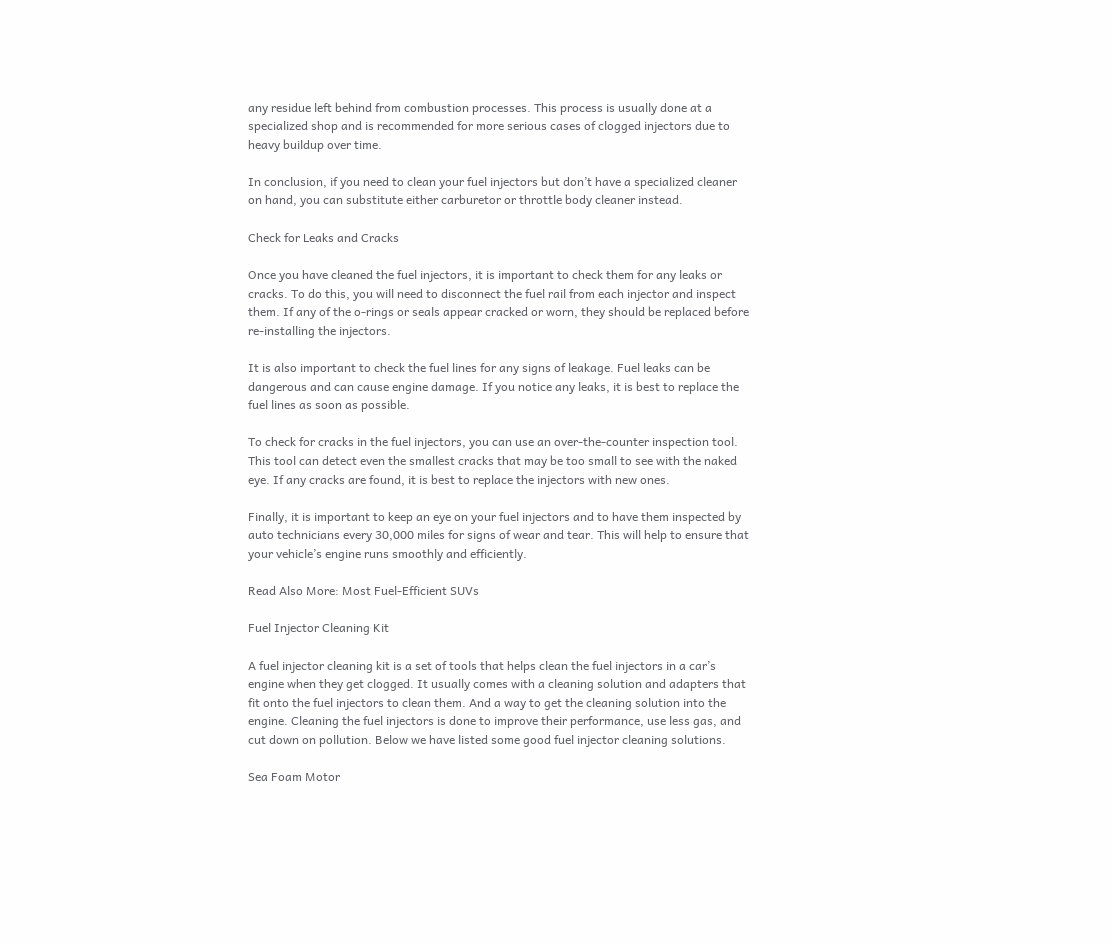any residue left behind from combustion processes. This process is usually done at a specialized shop and is recommended for more serious cases of clogged injectors due to heavy buildup over time.

In conclusion, if you need to clean your fuel injectors but don’t have a specialized cleaner on hand, you can substitute either carburetor or throttle body cleaner instead.

Check for Leaks and Cracks

Once you have cleaned the fuel injectors, it is important to check them for any leaks or cracks. To do this, you will need to disconnect the fuel rail from each injector and inspect them. If any of the o-rings or seals appear cracked or worn, they should be replaced before re-installing the injectors.

It is also important to check the fuel lines for any signs of leakage. Fuel leaks can be dangerous and can cause engine damage. If you notice any leaks, it is best to replace the fuel lines as soon as possible.

To check for cracks in the fuel injectors, you can use an over-the-counter inspection tool. This tool can detect even the smallest cracks that may be too small to see with the naked eye. If any cracks are found, it is best to replace the injectors with new ones.

Finally, it is important to keep an eye on your fuel injectors and to have them inspected by auto technicians every 30,000 miles for signs of wear and tear. This will help to ensure that your vehicle’s engine runs smoothly and efficiently.

Read Also More: Most Fuel-Efficient SUVs

Fuel Injector Cleaning Kit

A fuel injector cleaning kit is a set of tools that helps clean the fuel injectors in a car’s engine when they get clogged. It usually comes with a cleaning solution and adapters that fit onto the fuel injectors to clean them. And a way to get the cleaning solution into the engine. Cleaning the fuel injectors is done to improve their performance, use less gas, and cut down on pollution. Below we have listed some good fuel injector cleaning solutions.

Sea Foam Motor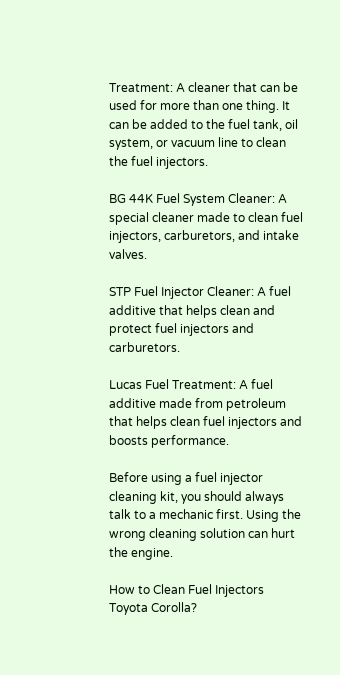Treatment: A cleaner that can be used for more than one thing. It can be added to the fuel tank, oil system, or vacuum line to clean the fuel injectors.

BG 44K Fuel System Cleaner: A special cleaner made to clean fuel injectors, carburetors, and intake valves.

STP Fuel Injector Cleaner: A fuel additive that helps clean and protect fuel injectors and carburetors.

Lucas Fuel Treatment: A fuel additive made from petroleum that helps clean fuel injectors and boosts performance.

Before using a fuel injector cleaning kit, you should always talk to a mechanic first. Using the wrong cleaning solution can hurt the engine.

How to Clean Fuel Injectors Toyota Corolla?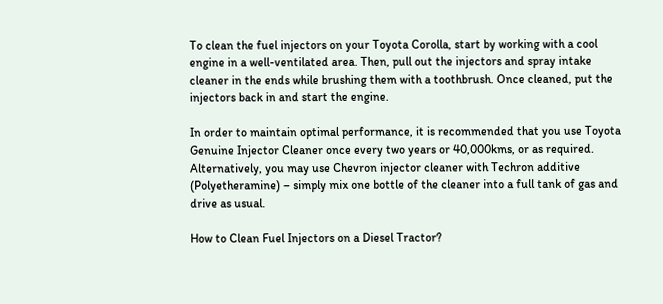To clean the fuel injectors on your Toyota Corolla, start by working with a cool engine in a well-ventilated area. Then, pull out the injectors and spray intake cleaner in the ends while brushing them with a toothbrush. Once cleaned, put the injectors back in and start the engine.

In order to maintain optimal performance, it is recommended that you use Toyota Genuine Injector Cleaner once every two years or 40,000kms, or as required. Alternatively, you may use Chevron injector cleaner with Techron additive (Polyetheramine) – simply mix one bottle of the cleaner into a full tank of gas and drive as usual.

How to Clean Fuel Injectors on a Diesel Tractor?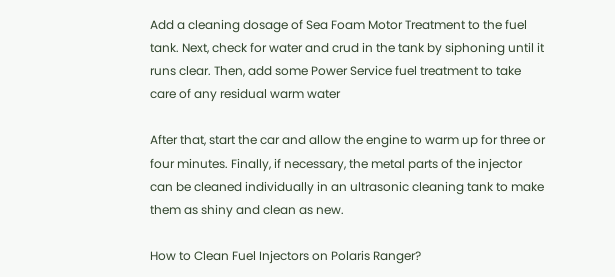Add a cleaning dosage of Sea Foam Motor Treatment to the fuel tank. Next, check for water and crud in the tank by siphoning until it runs clear. Then, add some Power Service fuel treatment to take care of any residual warm water

After that, start the car and allow the engine to warm up for three or four minutes. Finally, if necessary, the metal parts of the injector can be cleaned individually in an ultrasonic cleaning tank to make them as shiny and clean as new.

How to Clean Fuel Injectors on Polaris Ranger?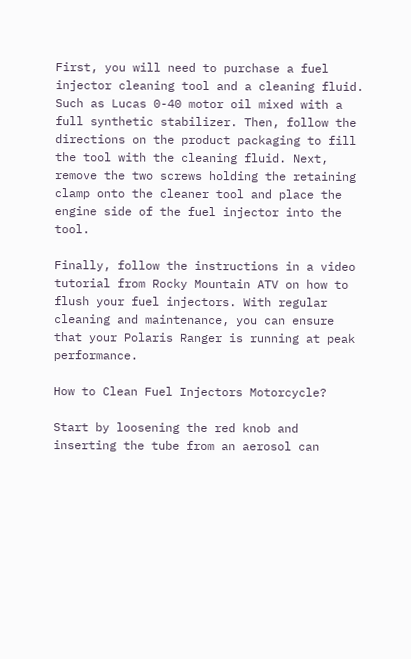First, you will need to purchase a fuel injector cleaning tool and a cleaning fluid. Such as Lucas 0-40 motor oil mixed with a full synthetic stabilizer. Then, follow the directions on the product packaging to fill the tool with the cleaning fluid. Next, remove the two screws holding the retaining clamp onto the cleaner tool and place the engine side of the fuel injector into the tool.

Finally, follow the instructions in a video tutorial from Rocky Mountain ATV on how to flush your fuel injectors. With regular cleaning and maintenance, you can ensure that your Polaris Ranger is running at peak performance.

How to Clean Fuel Injectors Motorcycle?

Start by loosening the red knob and inserting the tube from an aerosol can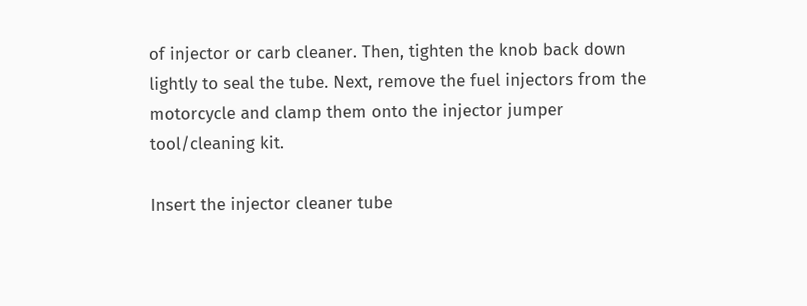of injector or carb cleaner. Then, tighten the knob back down lightly to seal the tube. Next, remove the fuel injectors from the motorcycle and clamp them onto the injector jumper tool/cleaning kit.

Insert the injector cleaner tube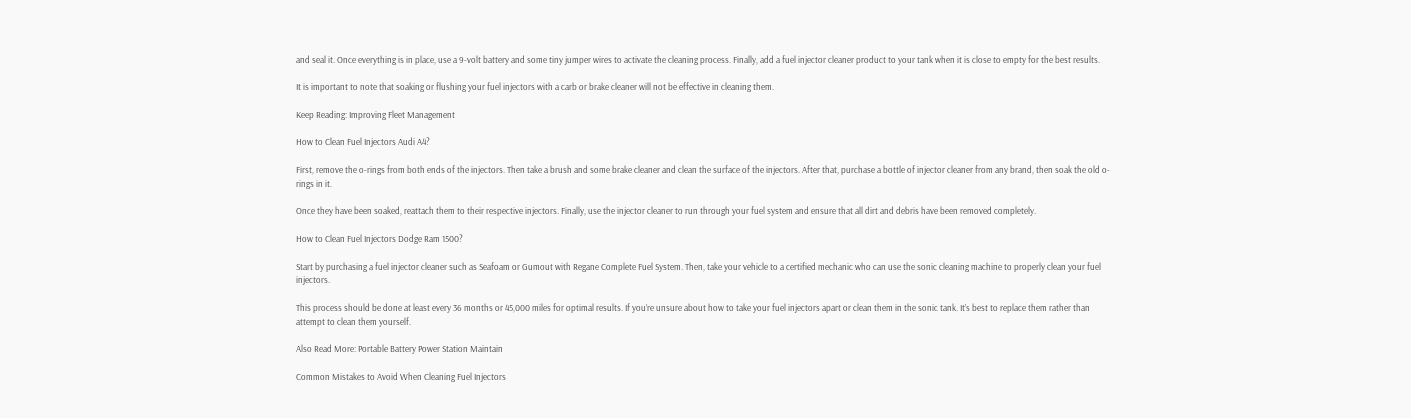and seal it. Once everything is in place, use a 9-volt battery and some tiny jumper wires to activate the cleaning process. Finally, add a fuel injector cleaner product to your tank when it is close to empty for the best results.

It is important to note that soaking or flushing your fuel injectors with a carb or brake cleaner will not be effective in cleaning them.

Keep Reading: Improving Fleet Management

How to Clean Fuel Injectors Audi A4?

First, remove the o-rings from both ends of the injectors. Then take a brush and some brake cleaner and clean the surface of the injectors. After that, purchase a bottle of injector cleaner from any brand, then soak the old o-rings in it.

Once they have been soaked, reattach them to their respective injectors. Finally, use the injector cleaner to run through your fuel system and ensure that all dirt and debris have been removed completely.

How to Clean Fuel Injectors Dodge Ram 1500?

Start by purchasing a fuel injector cleaner such as Seafoam or Gumout with Regane Complete Fuel System. Then, take your vehicle to a certified mechanic who can use the sonic cleaning machine to properly clean your fuel injectors.

This process should be done at least every 36 months or 45,000 miles for optimal results. If you’re unsure about how to take your fuel injectors apart or clean them in the sonic tank. It’s best to replace them rather than attempt to clean them yourself.

Also Read More: Portable Battery Power Station Maintain

Common Mistakes to Avoid When Cleaning Fuel Injectors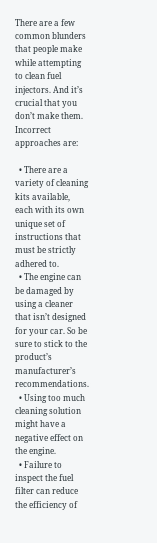There are a few common blunders that people make while attempting to clean fuel injectors. And it’s crucial that you don’t make them. Incorrect approaches are:

  • There are a variety of cleaning kits available, each with its own unique set of instructions that must be strictly adhered to.
  • The engine can be damaged by using a cleaner that isn’t designed for your car. So be sure to stick to the product’s manufacturer’s recommendations.
  • Using too much cleaning solution might have a negative effect on the engine.
  • Failure to inspect the fuel filter can reduce the efficiency of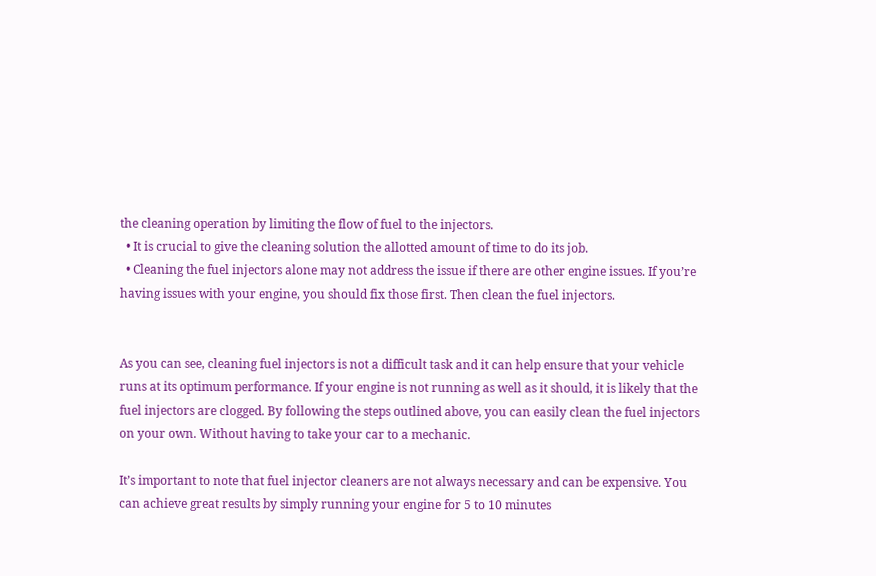the cleaning operation by limiting the flow of fuel to the injectors.
  • It is crucial to give the cleaning solution the allotted amount of time to do its job.
  • Cleaning the fuel injectors alone may not address the issue if there are other engine issues. If you’re having issues with your engine, you should fix those first. Then clean the fuel injectors.


As you can see, cleaning fuel injectors is not a difficult task and it can help ensure that your vehicle runs at its optimum performance. If your engine is not running as well as it should, it is likely that the fuel injectors are clogged. By following the steps outlined above, you can easily clean the fuel injectors on your own. Without having to take your car to a mechanic.

It’s important to note that fuel injector cleaners are not always necessary and can be expensive. You can achieve great results by simply running your engine for 5 to 10 minutes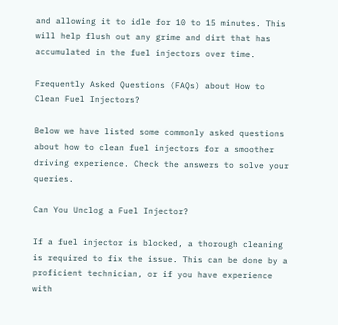and allowing it to idle for 10 to 15 minutes. This will help flush out any grime and dirt that has accumulated in the fuel injectors over time.

Frequently Asked Questions (FAQs) about How to Clean Fuel Injectors?

Below we have listed some commonly asked questions about how to clean fuel injectors for a smoother driving experience. Check the answers to solve your queries.

Can You Unclog a Fuel Injector?

If a fuel injector is blocked, a thorough cleaning is required to fix the issue. This can be done by a proficient technician, or if you have experience with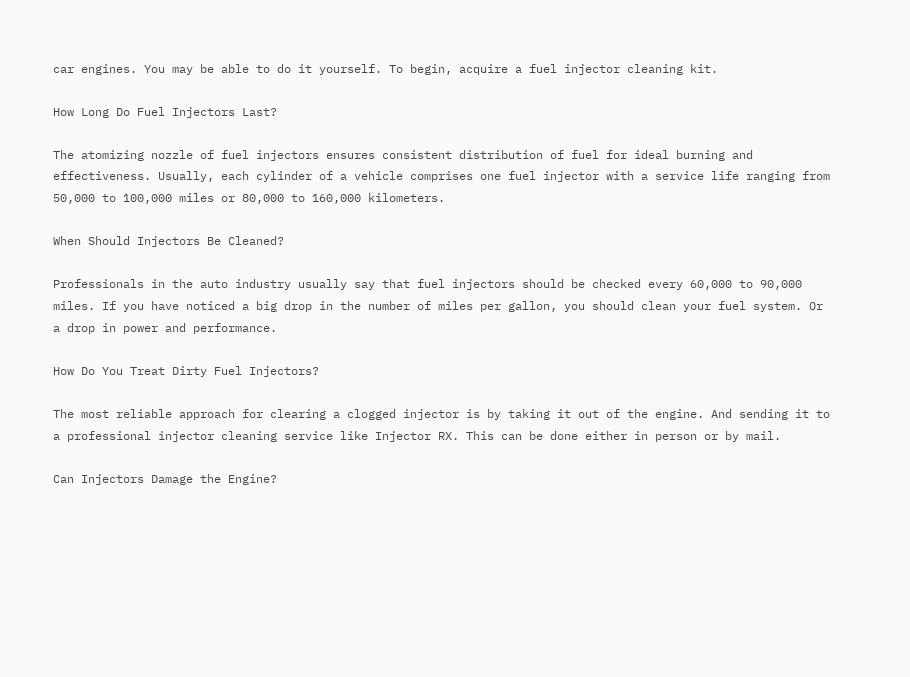car engines. You may be able to do it yourself. To begin, acquire a fuel injector cleaning kit.

How Long Do Fuel Injectors Last?

The atomizing nozzle of fuel injectors ensures consistent distribution of fuel for ideal burning and effectiveness. Usually, each cylinder of a vehicle comprises one fuel injector with a service life ranging from 50,000 to 100,000 miles or 80,000 to 160,000 kilometers.

When Should Injectors Be Cleaned?

Professionals in the auto industry usually say that fuel injectors should be checked every 60,000 to 90,000 miles. If you have noticed a big drop in the number of miles per gallon, you should clean your fuel system. Or a drop in power and performance.

How Do You Treat Dirty Fuel Injectors?

The most reliable approach for clearing a clogged injector is by taking it out of the engine. And sending it to a professional injector cleaning service like Injector RX. This can be done either in person or by mail.

Can Injectors Damage the Engine?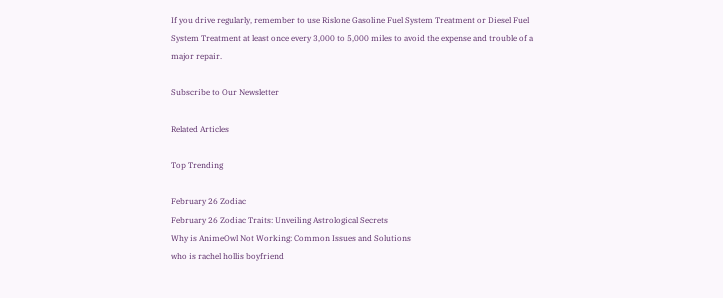If you drive regularly, remember to use Rislone Gasoline Fuel System Treatment or Diesel Fuel System Treatment at least once every 3,000 to 5,000 miles to avoid the expense and trouble of a major repair.

Subscribe to Our Newsletter

Related Articles

Top Trending

February 26 Zodiac
February 26 Zodiac Traits: Unveiling Astrological Secrets
Why is AnimeOwl Not Working: Common Issues and Solutions
who is rachel hollis boyfriend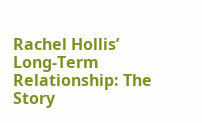Rachel Hollis’ Long-Term Relationship: The Story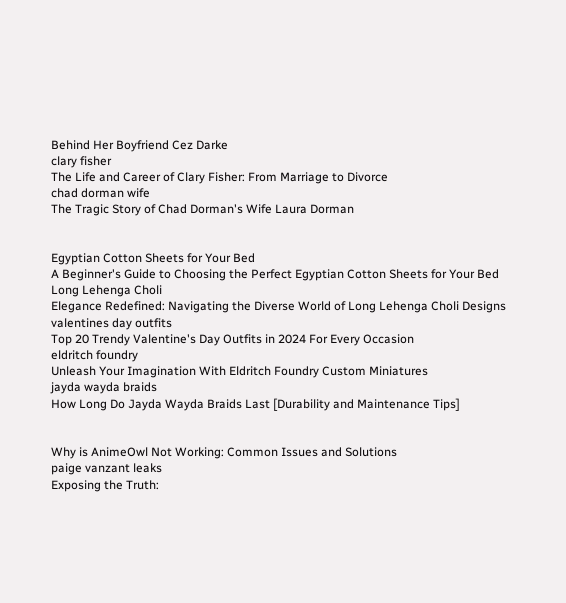Behind Her Boyfriend Cez Darke
clary fisher
The Life and Career of Clary Fisher: From Marriage to Divorce
chad dorman wife
The Tragic Story of Chad Dorman's Wife Laura Dorman


Egyptian Cotton Sheets for Your Bed
A Beginner's Guide to Choosing the Perfect Egyptian Cotton Sheets for Your Bed
Long Lehenga Choli
Elegance Redefined: Navigating the Diverse World of Long Lehenga Choli Designs
valentines day outfits
Top 20 Trendy Valentine's Day Outfits in 2024 For Every Occasion
eldritch foundry
Unleash Your Imagination With Eldritch Foundry Custom Miniatures
jayda wayda braids
How Long Do Jayda Wayda Braids Last [Durability and Maintenance Tips]


Why is AnimeOwl Not Working: Common Issues and Solutions
paige vanzant leaks
Exposing the Truth: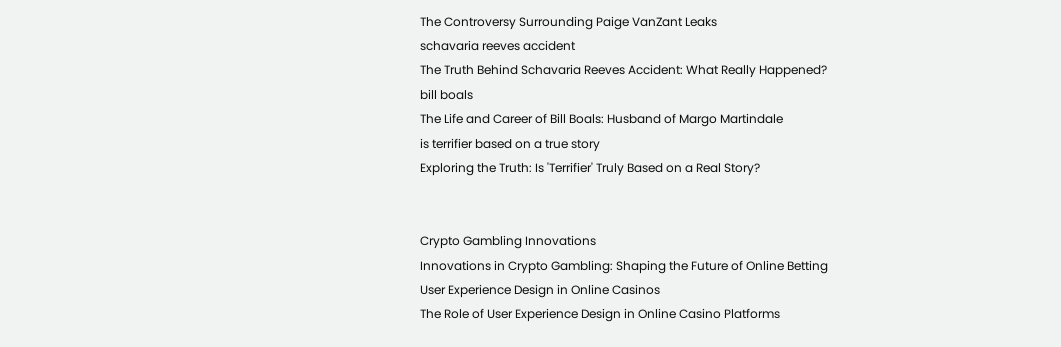The Controversy Surrounding Paige VanZant Leaks
schavaria reeves accident
The Truth Behind Schavaria Reeves Accident: What Really Happened?
bill boals
The Life and Career of Bill Boals: Husband of Margo Martindale
is terrifier based on a true story
Exploring the Truth: Is 'Terrifier' Truly Based on a Real Story?


Crypto Gambling Innovations
Innovations in Crypto Gambling: Shaping the Future of Online Betting
User Experience Design in Online Casinos
The Role of User Experience Design in Online Casino Platforms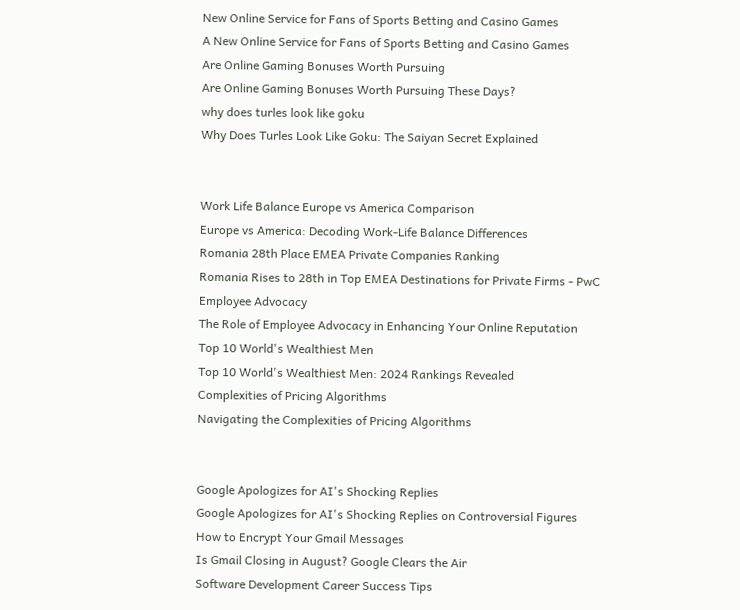New Online Service for Fans of Sports Betting and Casino Games
A New Online Service for Fans of Sports Betting and Casino Games
Are Online Gaming Bonuses Worth Pursuing
Are Online Gaming Bonuses Worth Pursuing These Days?
why does turles look like goku
Why Does Turles Look Like Goku: The Saiyan Secret Explained


Work Life Balance Europe vs America Comparison
Europe vs America: Decoding Work-Life Balance Differences
Romania 28th Place EMEA Private Companies Ranking
Romania Rises to 28th in Top EMEA Destinations for Private Firms - PwC
Employee Advocacy
The Role of Employee Advocacy in Enhancing Your Online Reputation
Top 10 World's Wealthiest Men
Top 10 World's Wealthiest Men: 2024 Rankings Revealed
Complexities of Pricing Algorithms
Navigating the Complexities of Pricing Algorithms


Google Apologizes for AI's Shocking Replies
Google Apologizes for AI's Shocking Replies on Controversial Figures
How to Encrypt Your Gmail Messages
Is Gmail Closing in August? Google Clears the Air
Software Development Career Success Tips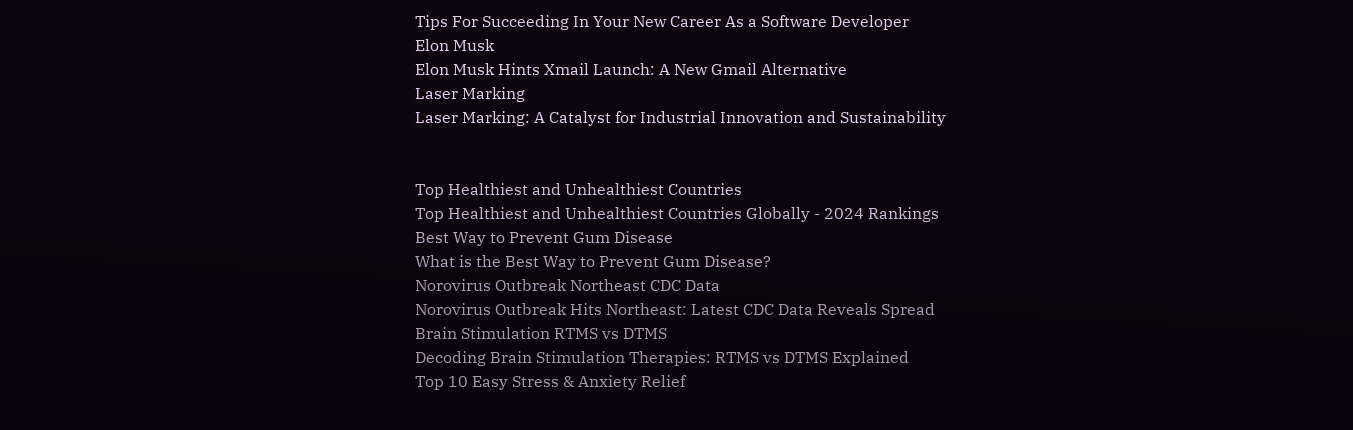Tips For Succeeding In Your New Career As a Software Developer
Elon Musk
Elon Musk Hints Xmail Launch: A New Gmail Alternative
Laser Marking
Laser Marking: A Catalyst for Industrial Innovation and Sustainability


Top Healthiest and Unhealthiest Countries
Top Healthiest and Unhealthiest Countries Globally - 2024 Rankings
Best Way to Prevent Gum Disease
What is the Best Way to Prevent Gum Disease?
Norovirus Outbreak Northeast CDC Data
Norovirus Outbreak Hits Northeast: Latest CDC Data Reveals Spread
Brain Stimulation RTMS vs DTMS
Decoding Brain Stimulation Therapies: RTMS vs DTMS Explained
Top 10 Easy Stress & Anxiety Relief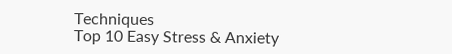Techniques
Top 10 Easy Stress & Anxiety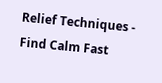Relief Techniques - Find Calm Fast